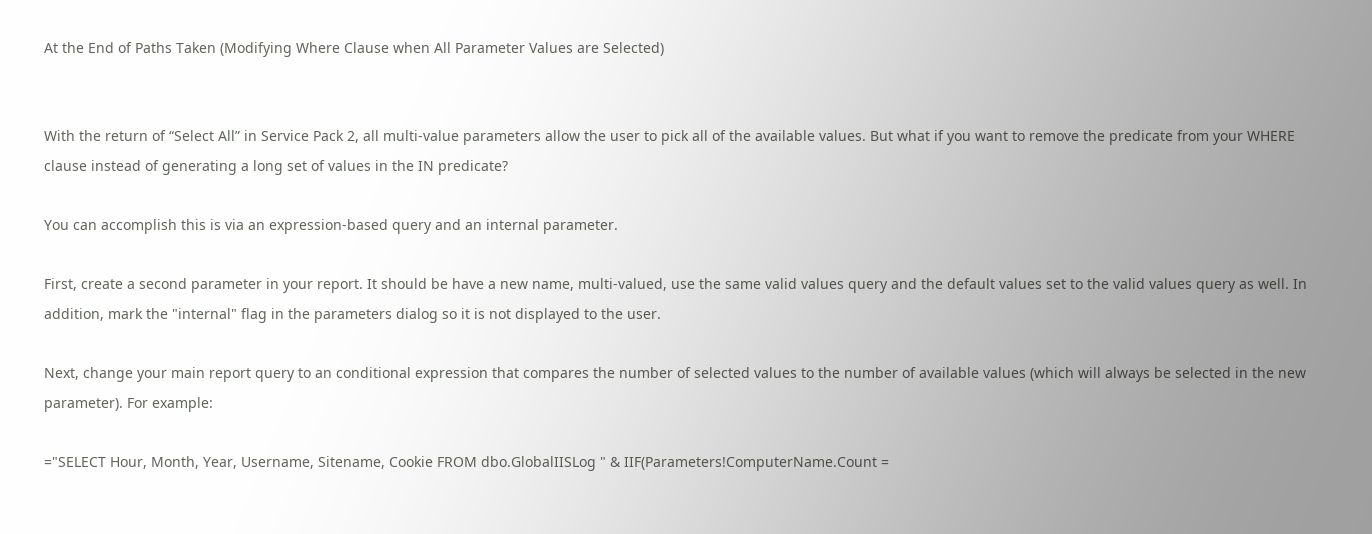At the End of Paths Taken (Modifying Where Clause when All Parameter Values are Selected)


With the return of “Select All” in Service Pack 2, all multi-value parameters allow the user to pick all of the available values. But what if you want to remove the predicate from your WHERE clause instead of generating a long set of values in the IN predicate?

You can accomplish this is via an expression-based query and an internal parameter.

First, create a second parameter in your report. It should be have a new name, multi-valued, use the same valid values query and the default values set to the valid values query as well. In addition, mark the "internal" flag in the parameters dialog so it is not displayed to the user.

Next, change your main report query to an conditional expression that compares the number of selected values to the number of available values (which will always be selected in the new parameter). For example:

="SELECT Hour, Month, Year, Username, Sitename, Cookie FROM dbo.GlobalIISLog " & IIF(Parameters!ComputerName.Count =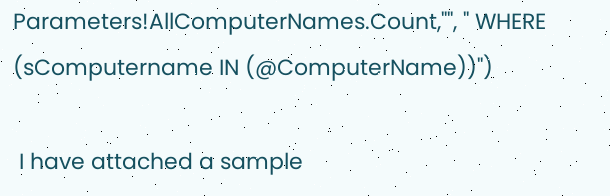Parameters!AllComputerNames.Count,"", " WHERE (sComputername IN (@ComputerName))")

 I have attached a sample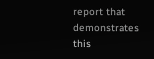report that demonstrates this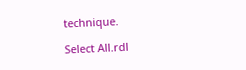technique.

Select All.rdl